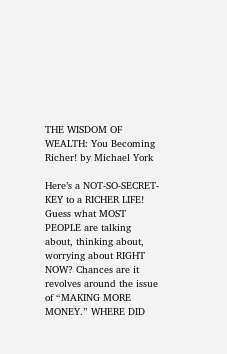THE WISDOM OF WEALTH: You Becoming Richer! by Michael York

Here’s a NOT-SO-SECRET-KEY to a RICHER LIFE! Guess what MOST PEOPLE are talking about, thinking about, worrying about RIGHT NOW? Chances are it revolves around the issue of “MAKING MORE MONEY.” WHERE DID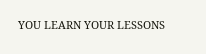YOU LEARN YOUR LESSONS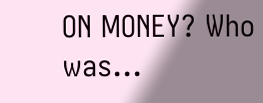ON MONEY? Who was...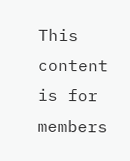This content is for members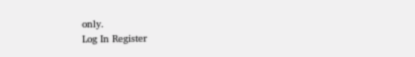only.
Log In Register